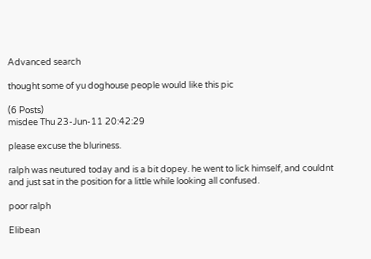Advanced search

thought some of yu doghouse people would like this pic

(6 Posts)
misdee Thu 23-Jun-11 20:42:29

please excuse the bluriness.

ralph was neutured today and is a bit dopey. he went to lick himself, and couldnt and just sat in the position for a little while looking all confused.

poor ralph

Elibean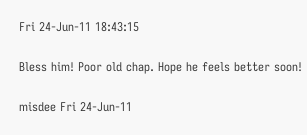Fri 24-Jun-11 18:43:15

Bless him! Poor old chap. Hope he feels better soon!

misdee Fri 24-Jun-11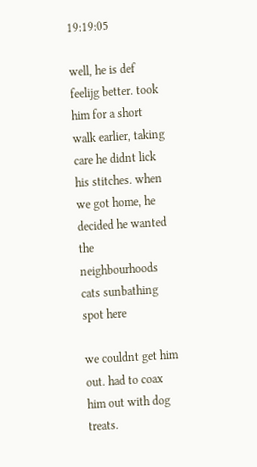19:19:05

well, he is def feelijg better. took him for a short walk earlier, taking care he didnt lick his stitches. when we got home, he decided he wanted the neighbourhoods cats sunbathing spot here

we couldnt get him out. had to coax him out with dog treats.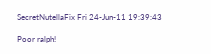SecretNutellaFix Fri 24-Jun-11 19:39:43

Poor ralph!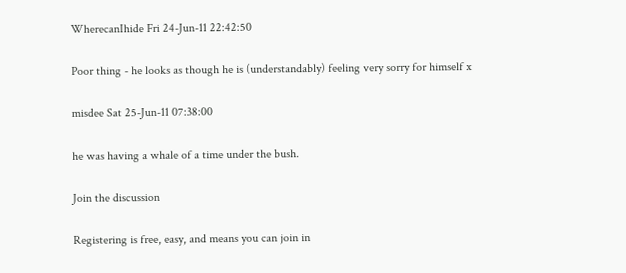WherecanIhide Fri 24-Jun-11 22:42:50

Poor thing - he looks as though he is (understandably) feeling very sorry for himself x

misdee Sat 25-Jun-11 07:38:00

he was having a whale of a time under the bush.

Join the discussion

Registering is free, easy, and means you can join in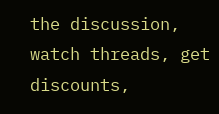the discussion, watch threads, get discounts,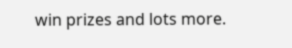win prizes and lots more.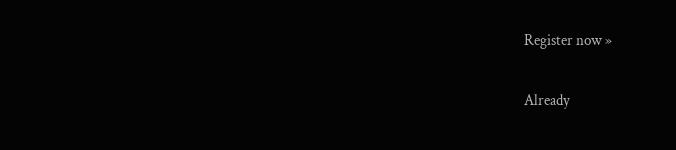Register now »

Already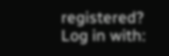registered? Log in with: